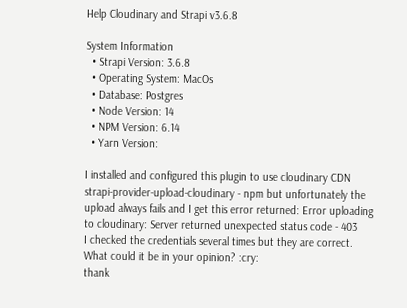Help Cloudinary and Strapi v3.6.8

System Information
  • Strapi Version: 3.6.8
  • Operating System: MacOs
  • Database: Postgres
  • Node Version: 14
  • NPM Version: 6.14
  • Yarn Version:

I installed and configured this plugin to use cloudinary CDN strapi-provider-upload-cloudinary - npm but unfortunately the upload always fails and I get this error returned: Error uploading to cloudinary: Server returned unexpected status code - 403
I checked the credentials several times but they are correct. What could it be in your opinion? :cry:
thank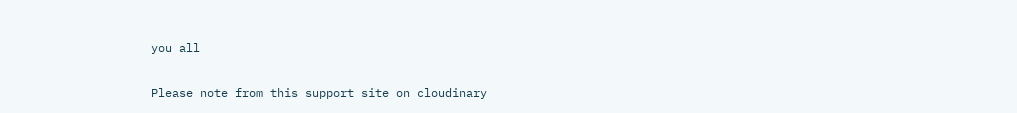you all

Please note from this support site on cloudinary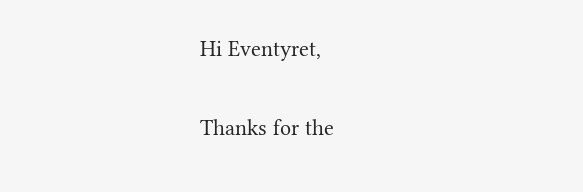Hi Eventyret,

Thanks for the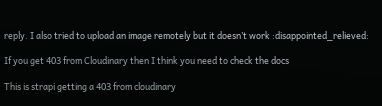reply. I also tried to upload an image remotely but it doesn’t work :disappointed_relieved:

If you get 403 from Cloudinary then I think you need to check the docs

This is strapi getting a 403 from cloudinary